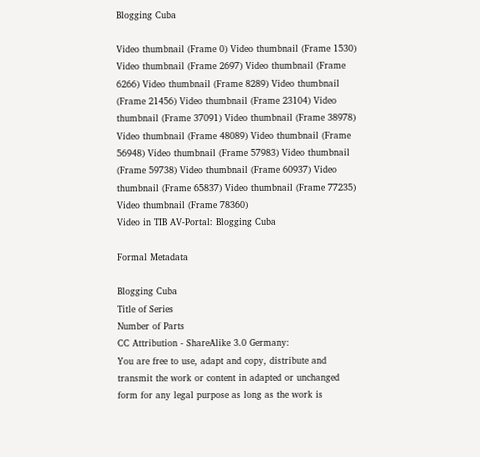Blogging Cuba

Video thumbnail (Frame 0) Video thumbnail (Frame 1530) Video thumbnail (Frame 2697) Video thumbnail (Frame 6266) Video thumbnail (Frame 8289) Video thumbnail (Frame 21456) Video thumbnail (Frame 23104) Video thumbnail (Frame 37091) Video thumbnail (Frame 38978) Video thumbnail (Frame 48089) Video thumbnail (Frame 56948) Video thumbnail (Frame 57983) Video thumbnail (Frame 59738) Video thumbnail (Frame 60937) Video thumbnail (Frame 65837) Video thumbnail (Frame 77235) Video thumbnail (Frame 78360)
Video in TIB AV-Portal: Blogging Cuba

Formal Metadata

Blogging Cuba
Title of Series
Number of Parts
CC Attribution - ShareAlike 3.0 Germany:
You are free to use, adapt and copy, distribute and transmit the work or content in adapted or unchanged form for any legal purpose as long as the work is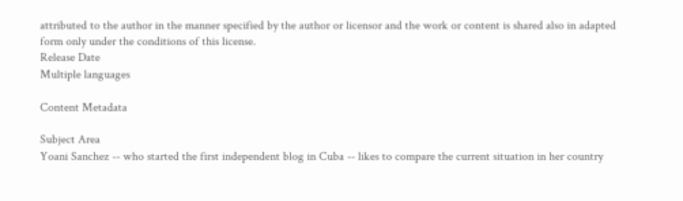attributed to the author in the manner specified by the author or licensor and the work or content is shared also in adapted form only under the conditions of this license.
Release Date
Multiple languages

Content Metadata

Subject Area
Yoani Sanchez -- who started the first independent blog in Cuba -- likes to compare the current situation in her country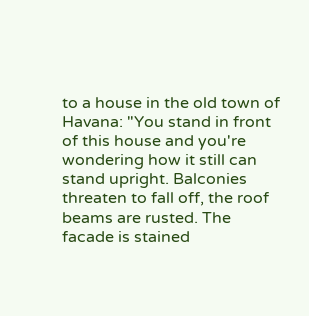to a house in the old town of Havana: "You stand in front of this house and you're wondering how it still can stand upright. Balconies threaten to fall off, the roof beams are rusted. The facade is stained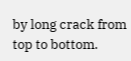by long crack from top to bottom.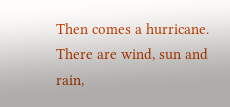Then comes a hurricane. There are wind, sun and rain,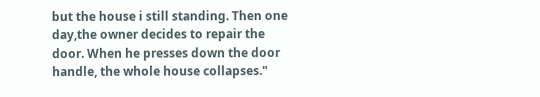but the house i still standing. Then one day,the owner decides to repair the door. When he presses down the door handle, the whole house collapses."